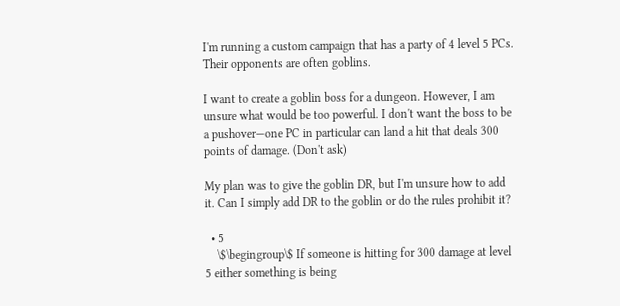I'm running a custom campaign that has a party of 4 level 5 PCs. Their opponents are often goblins.

I want to create a goblin boss for a dungeon. However, I am unsure what would be too powerful. I don't want the boss to be a pushover—one PC in particular can land a hit that deals 300 points of damage. (Don't ask)

My plan was to give the goblin DR, but I'm unsure how to add it. Can I simply add DR to the goblin or do the rules prohibit it?

  • 5
    \$\begingroup\$ If someone is hitting for 300 damage at level 5 either something is being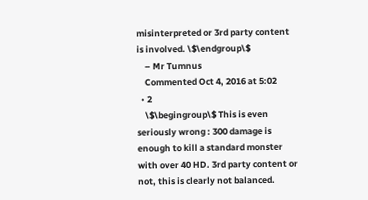misinterpreted or 3rd party content is involved. \$\endgroup\$
    – Mr Tumnus
    Commented Oct 4, 2016 at 5:02
  • 2
    \$\begingroup\$ This is even seriously wrong : 300 damage is enough to kill a standard monster with over 40 HD. 3rd party content or not, this is clearly not balanced.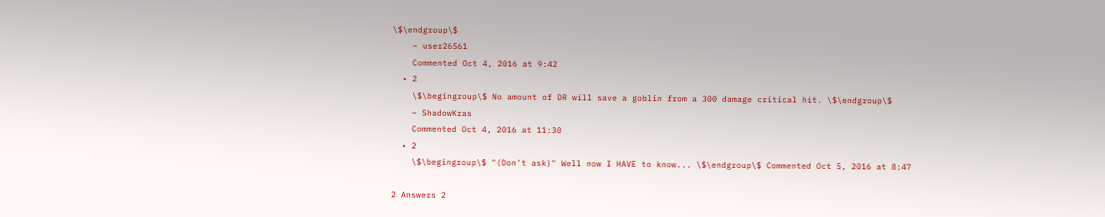\$\endgroup\$
    – user26561
    Commented Oct 4, 2016 at 9:42
  • 2
    \$\begingroup\$ No amount of DR will save a goblin from a 300 damage critical hit. \$\endgroup\$
    – ShadowKras
    Commented Oct 4, 2016 at 11:30
  • 2
    \$\begingroup\$ "(Don't ask)" Well now I HAVE to know... \$\endgroup\$ Commented Oct 5, 2016 at 8:47

2 Answers 2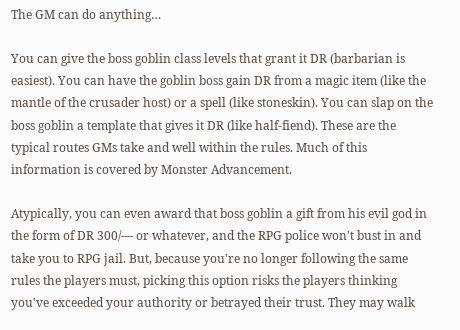The GM can do anything…

You can give the boss goblin class levels that grant it DR (barbarian is easiest). You can have the goblin boss gain DR from a magic item (like the mantle of the crusader host) or a spell (like stoneskin). You can slap on the boss goblin a template that gives it DR (like half-fiend). These are the typical routes GMs take and well within the rules. Much of this information is covered by Monster Advancement.

Atypically, you can even award that boss goblin a gift from his evil god in the form of DR 300/— or whatever, and the RPG police won't bust in and take you to RPG jail. But, because you're no longer following the same rules the players must, picking this option risks the players thinking you've exceeded your authority or betrayed their trust. They may walk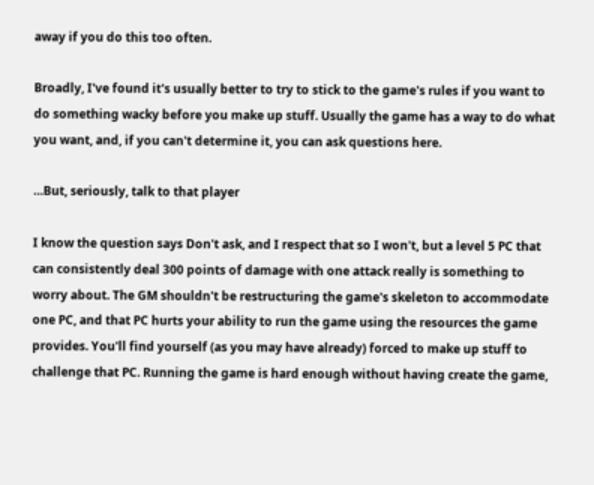away if you do this too often.

Broadly, I've found it's usually better to try to stick to the game's rules if you want to do something wacky before you make up stuff. Usually the game has a way to do what you want, and, if you can't determine it, you can ask questions here.

…But, seriously, talk to that player

I know the question says Don't ask, and I respect that so I won't, but a level 5 PC that can consistently deal 300 points of damage with one attack really is something to worry about. The GM shouldn't be restructuring the game's skeleton to accommodate one PC, and that PC hurts your ability to run the game using the resources the game provides. You'll find yourself (as you may have already) forced to make up stuff to challenge that PC. Running the game is hard enough without having create the game,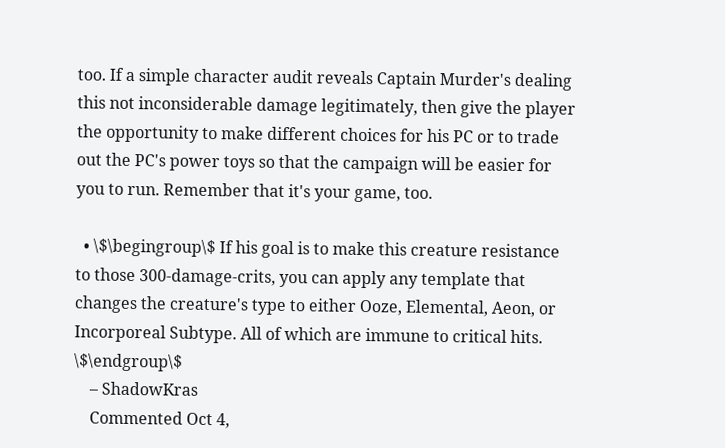too. If a simple character audit reveals Captain Murder's dealing this not inconsiderable damage legitimately, then give the player the opportunity to make different choices for his PC or to trade out the PC's power toys so that the campaign will be easier for you to run. Remember that it's your game, too.

  • \$\begingroup\$ If his goal is to make this creature resistance to those 300-damage-crits, you can apply any template that changes the creature's type to either Ooze, Elemental, Aeon, or Incorporeal Subtype. All of which are immune to critical hits. \$\endgroup\$
    – ShadowKras
    Commented Oct 4,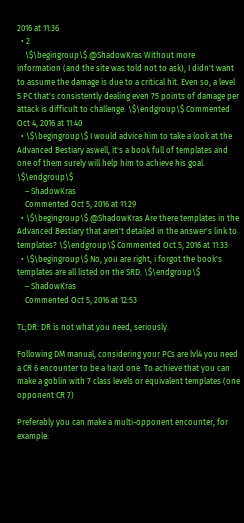2016 at 11:36
  • 2
    \$\begingroup\$ @ShadowKras Without more information (and the site was told not to ask), I didn't want to assume the damage is due to a critical hit. Even so, a level 5 PC that's consistently dealing even 75 points of damage per attack is difficult to challenge. \$\endgroup\$ Commented Oct 4, 2016 at 11:40
  • \$\begingroup\$ I would advice him to take a look at the Advanced Bestiary aswell, it's a book full of templates and one of them surely will help him to achieve his goal. \$\endgroup\$
    – ShadowKras
    Commented Oct 5, 2016 at 11:29
  • \$\begingroup\$ @ShadowKras Are there templates in the Advanced Bestiary that aren't detailed in the answer's link to templates? \$\endgroup\$ Commented Oct 5, 2016 at 11:33
  • \$\begingroup\$ No, you are right, i forgot the book's templates are all listed on the SRD. \$\endgroup\$
    – ShadowKras
    Commented Oct 5, 2016 at 12:53

TL;DR: DR is not what you need, seriously.

Following DM manual, considering your PCs are lvl4 you need a CR 6 encounter to be a hard one. To achieve that you can make a goblin with 7 class levels or equivalent templates (one opponent CR 7)

Preferably you can make a multi-opponent encounter, for example: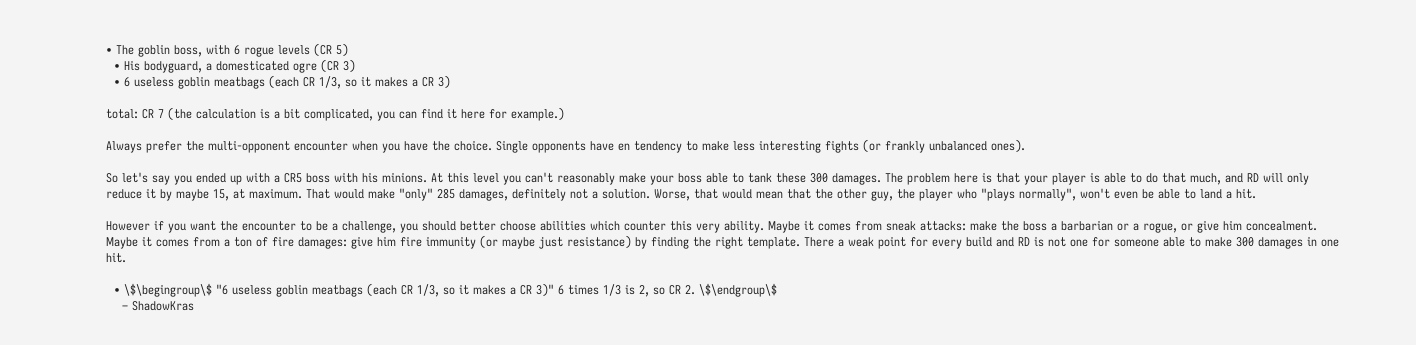• The goblin boss, with 6 rogue levels (CR 5)
  • His bodyguard, a domesticated ogre (CR 3)
  • 6 useless goblin meatbags (each CR 1/3, so it makes a CR 3)

total: CR 7 (the calculation is a bit complicated, you can find it here for example.)

Always prefer the multi-opponent encounter when you have the choice. Single opponents have en tendency to make less interesting fights (or frankly unbalanced ones).

So let's say you ended up with a CR5 boss with his minions. At this level you can't reasonably make your boss able to tank these 300 damages. The problem here is that your player is able to do that much, and RD will only reduce it by maybe 15, at maximum. That would make "only" 285 damages, definitely not a solution. Worse, that would mean that the other guy, the player who "plays normally", won't even be able to land a hit.

However if you want the encounter to be a challenge, you should better choose abilities which counter this very ability. Maybe it comes from sneak attacks: make the boss a barbarian or a rogue, or give him concealment. Maybe it comes from a ton of fire damages: give him fire immunity (or maybe just resistance) by finding the right template. There a weak point for every build and RD is not one for someone able to make 300 damages in one hit.

  • \$\begingroup\$ "6 useless goblin meatbags (each CR 1/3, so it makes a CR 3)" 6 times 1/3 is 2, so CR 2. \$\endgroup\$
    – ShadowKras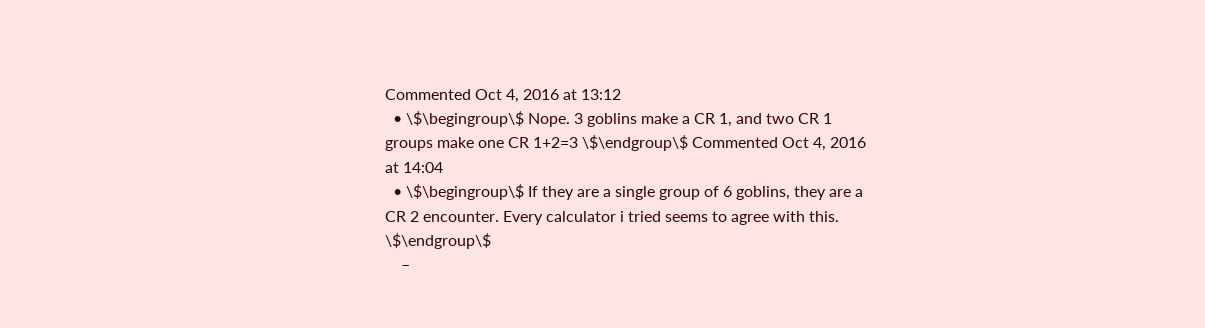Commented Oct 4, 2016 at 13:12
  • \$\begingroup\$ Nope. 3 goblins make a CR 1, and two CR 1 groups make one CR 1+2=3 \$\endgroup\$ Commented Oct 4, 2016 at 14:04
  • \$\begingroup\$ If they are a single group of 6 goblins, they are a CR 2 encounter. Every calculator i tried seems to agree with this. \$\endgroup\$
    –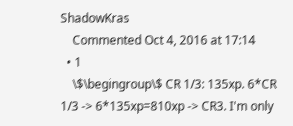ShadowKras
    Commented Oct 4, 2016 at 17:14
  • 1
    \$\begingroup\$ CR 1/3: 135xp. 6*CR 1/3 -> 6*135xp=810xp -> CR3. I'm only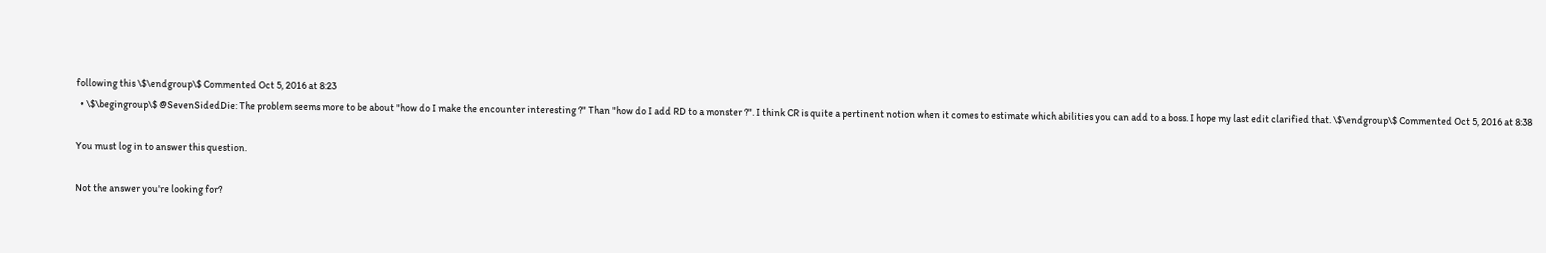following this \$\endgroup\$ Commented Oct 5, 2016 at 8:23
  • \$\begingroup\$ @SevenSidedDie: The problem seems more to be about "how do I make the encounter interesting ?" Than "how do I add RD to a monster ?". I think CR is quite a pertinent notion when it comes to estimate which abilities you can add to a boss. I hope my last edit clarified that. \$\endgroup\$ Commented Oct 5, 2016 at 8:38

You must log in to answer this question.

Not the answer you're looking for?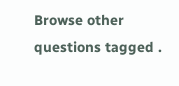Browse other questions tagged .